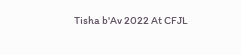Tisha b'Av 2022 At CFJL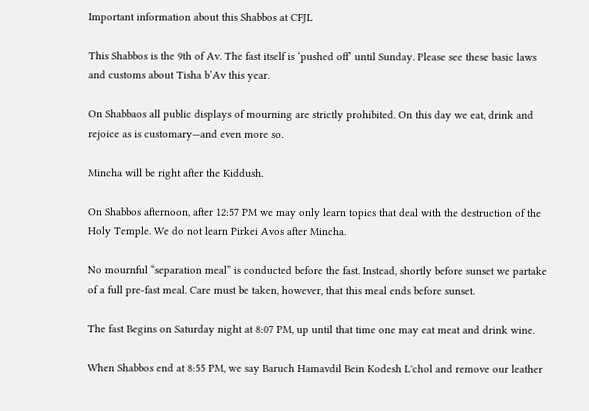Important information about this Shabbos at CFJL

This Shabbos is the 9th of Av. The fast itself is ‘pushed off’ until Sunday. Please see these basic laws and customs about Tisha b’Av this year.

On Shabbaos all public displays of mourning are strictly prohibited. On this day we eat, drink and rejoice as is customary—and even more so.

Mincha will be right after the Kiddush.

On Shabbos afternoon, after 12:57 PM we may only learn topics that deal with the destruction of the Holy Temple. We do not learn Pirkei Avos after Mincha.

No mournful “separation meal” is conducted before the fast. Instead, shortly before sunset we partake of a full pre-fast meal. Care must be taken, however, that this meal ends before sunset.

The fast Begins on Saturday night at 8:07 PM, up until that time one may eat meat and drink wine.

When Shabbos end at 8:55 PM, we say Baruch Hamavdil Bein Kodesh L'chol and remove our leather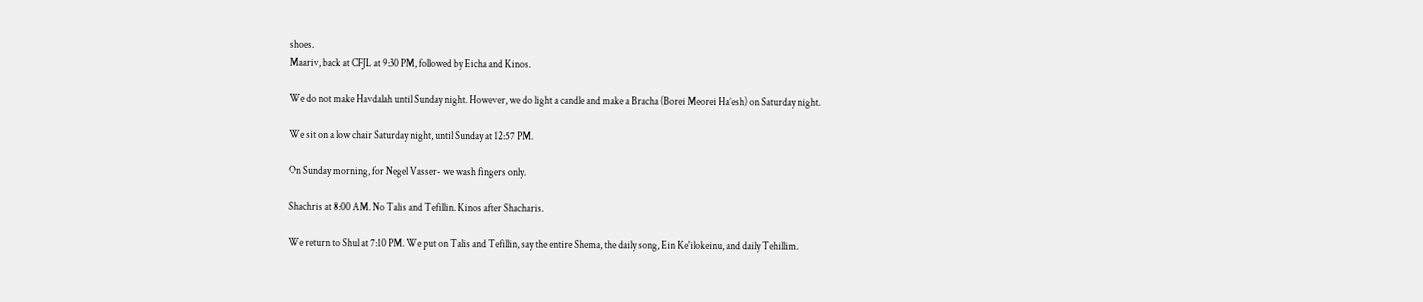shoes.
Maariv, back at CFJL at 9:30 PM, followed by Eicha and Kinos.

We do not make Havdalah until Sunday night. However, we do light a candle and make a Bracha (Borei Meorei Ha’esh) on Saturday night.

We sit on a low chair Saturday night, until Sunday at 12:57 PM.

On Sunday morning, for Negel Vasser- we wash fingers only.

Shachris at 8:00 AM. No Talis and Tefillin. Kinos after Shacharis.

We return to Shul at 7:10 PM. We put on Talis and Tefillin, say the entire Shema, the daily song, Ein Ke'ilokeinu, and daily Tehillim.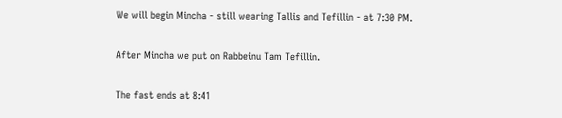We will begin Mincha - still wearing Tallis and Tefillin - at 7:30 PM.

After Mincha we put on Rabbeinu Tam Tefillin.

The fast ends at 8:41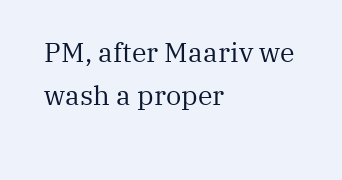PM, after Maariv we wash a proper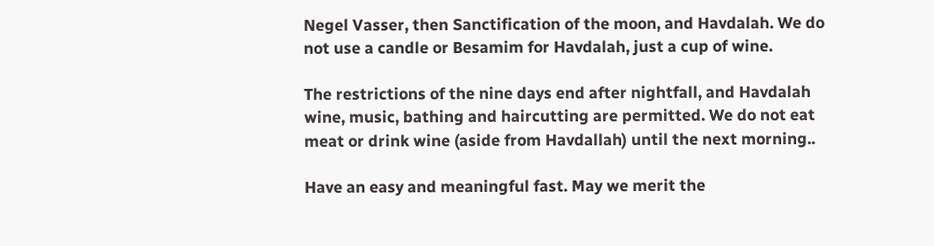Negel Vasser, then Sanctification of the moon, and Havdalah. We do not use a candle or Besamim for Havdalah, just a cup of wine.

The restrictions of the nine days end after nightfall, and Havdalah wine, music, bathing and haircutting are permitted. We do not eat meat or drink wine (aside from Havdallah) until the next morning..

Have an easy and meaningful fast. May we merit the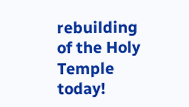rebuilding of the Holy Temple today!